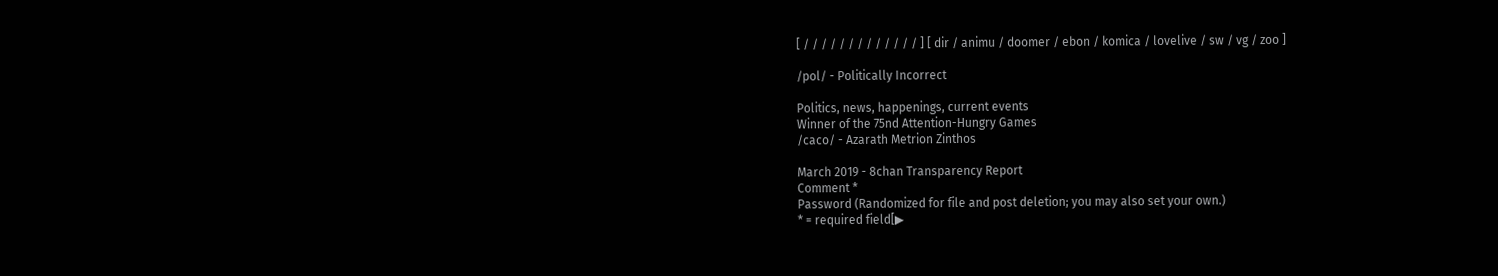[ / / / / / / / / / / / / / ] [ dir / animu / doomer / ebon / komica / lovelive / sw / vg / zoo ]

/pol/ - Politically Incorrect

Politics, news, happenings, current events
Winner of the 75nd Attention-Hungry Games
/caco/ - Azarath Metrion Zinthos

March 2019 - 8chan Transparency Report
Comment *
Password (Randomized for file and post deletion; you may also set your own.)
* = required field[▶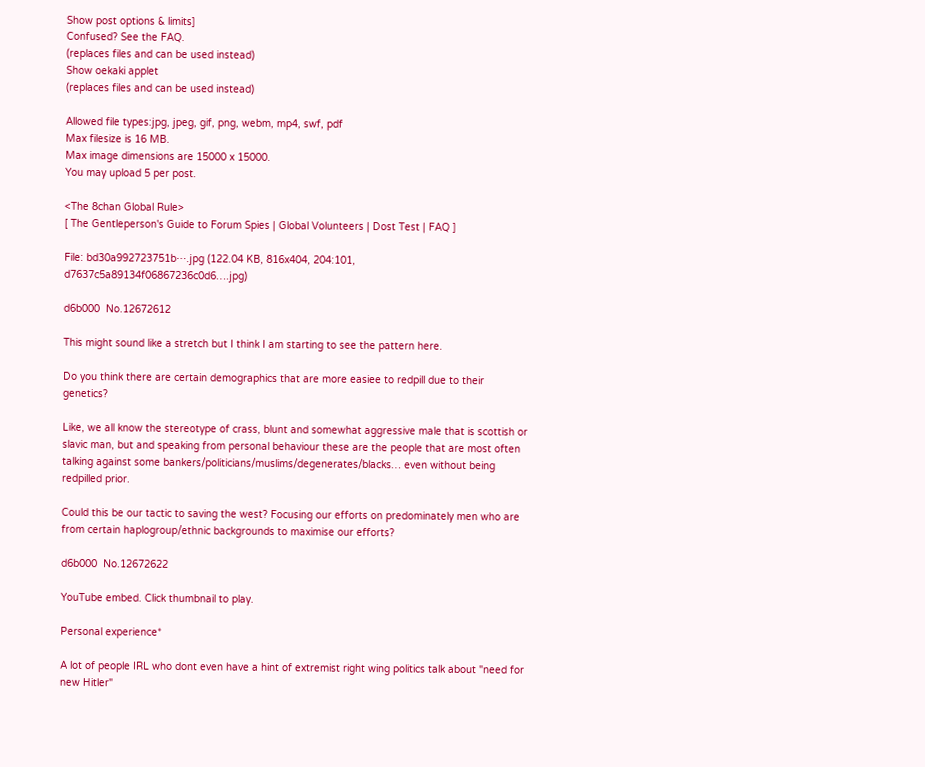Show post options & limits]
Confused? See the FAQ.
(replaces files and can be used instead)
Show oekaki applet
(replaces files and can be used instead)

Allowed file types:jpg, jpeg, gif, png, webm, mp4, swf, pdf
Max filesize is 16 MB.
Max image dimensions are 15000 x 15000.
You may upload 5 per post.

<The 8chan Global Rule>
[ The Gentleperson's Guide to Forum Spies | Global Volunteers | Dost Test | FAQ ]

File: bd30a992723751b⋯.jpg (122.04 KB, 816x404, 204:101, d7637c5a89134f06867236c0d6….jpg)

d6b000  No.12672612

This might sound like a stretch but I think I am starting to see the pattern here.

Do you think there are certain demographics that are more easiee to redpill due to their genetics?

Like, we all know the stereotype of crass, blunt and somewhat aggressive male that is scottish or slavic man, but and speaking from personal behaviour these are the people that are most often talking against some bankers/politicians/muslims/degenerates/blacks… even without being redpilled prior.

Could this be our tactic to saving the west? Focusing our efforts on predominately men who are from certain haplogroup/ethnic backgrounds to maximise our efforts?

d6b000  No.12672622

YouTube embed. Click thumbnail to play.

Personal experience*

A lot of people IRL who dont even have a hint of extremist right wing politics talk about "need for new Hitler"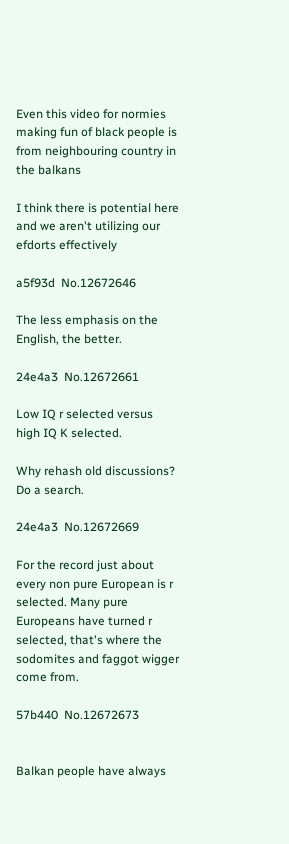Even this video for normies making fun of black people is from neighbouring country in the balkans

I think there is potential here and we aren't utilizing our efdorts effectively

a5f93d  No.12672646

The less emphasis on the English, the better.

24e4a3  No.12672661

Low IQ r selected versus high IQ K selected.

Why rehash old discussions? Do a search.

24e4a3  No.12672669

For the record just about every non pure European is r selected. Many pure Europeans have turned r selected, that's where the sodomites and faggot wigger come from.

57b440  No.12672673


Balkan people have always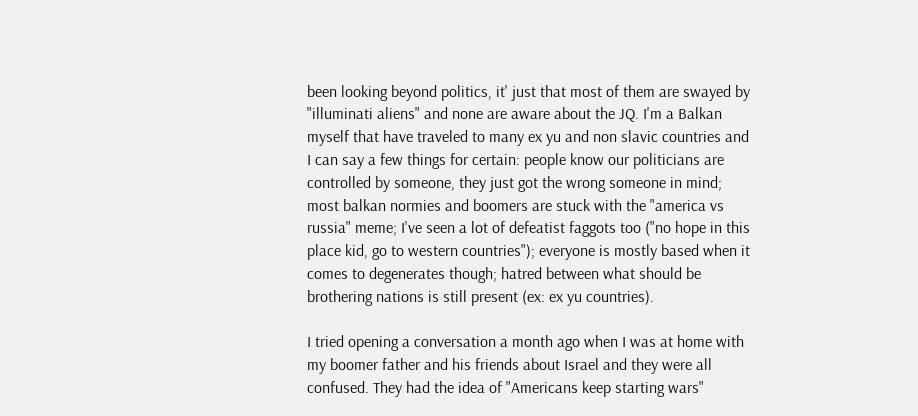been looking beyond politics, it' just that most of them are swayed by "illuminati aliens" and none are aware about the JQ. I'm a Balkan myself that have traveled to many ex yu and non slavic countries and I can say a few things for certain: people know our politicians are controlled by someone, they just got the wrong someone in mind; most balkan normies and boomers are stuck with the "america vs russia" meme; I've seen a lot of defeatist faggots too ("no hope in this place kid, go to western countries"); everyone is mostly based when it comes to degenerates though; hatred between what should be brothering nations is still present (ex: ex yu countries).

I tried opening a conversation a month ago when I was at home with my boomer father and his friends about Israel and they were all confused. They had the idea of "Americans keep starting wars"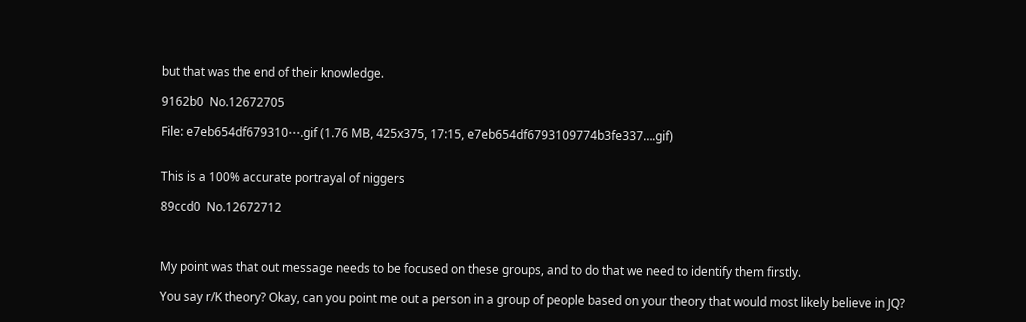but that was the end of their knowledge.

9162b0  No.12672705

File: e7eb654df679310⋯.gif (1.76 MB, 425x375, 17:15, e7eb654df6793109774b3fe337….gif)


This is a 100% accurate portrayal of niggers

89ccd0  No.12672712



My point was that out message needs to be focused on these groups, and to do that we need to identify them firstly.

You say r/K theory? Okay, can you point me out a person in a group of people based on your theory that would most likely believe in JQ?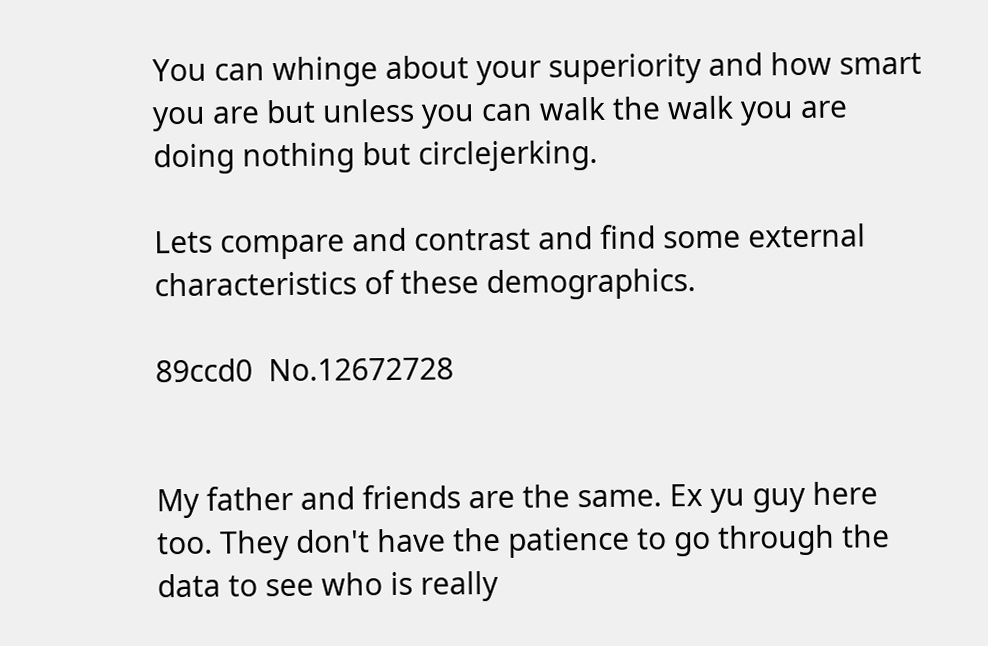You can whinge about your superiority and how smart you are but unless you can walk the walk you are doing nothing but circlejerking.

Lets compare and contrast and find some external characteristics of these demographics.

89ccd0  No.12672728


My father and friends are the same. Ex yu guy here too. They don't have the patience to go through the data to see who is really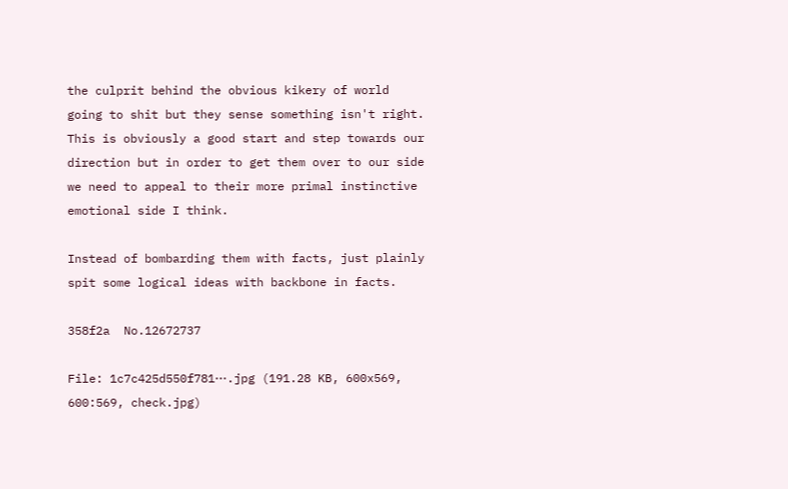the culprit behind the obvious kikery of world going to shit but they sense something isn't right. This is obviously a good start and step towards our direction but in order to get them over to our side we need to appeal to their more primal instinctive emotional side I think.

Instead of bombarding them with facts, just plainly spit some logical ideas with backbone in facts.

358f2a  No.12672737

File: 1c7c425d550f781⋯.jpg (191.28 KB, 600x569, 600:569, check.jpg)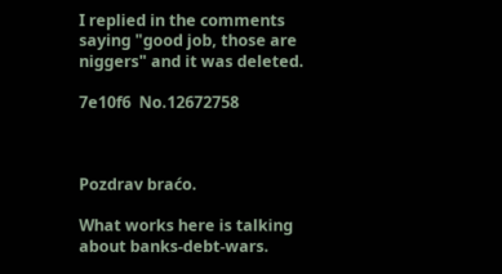I replied in the comments saying "good job, those are niggers" and it was deleted.

7e10f6  No.12672758



Pozdrav braćo.

What works here is talking about banks-debt-wars.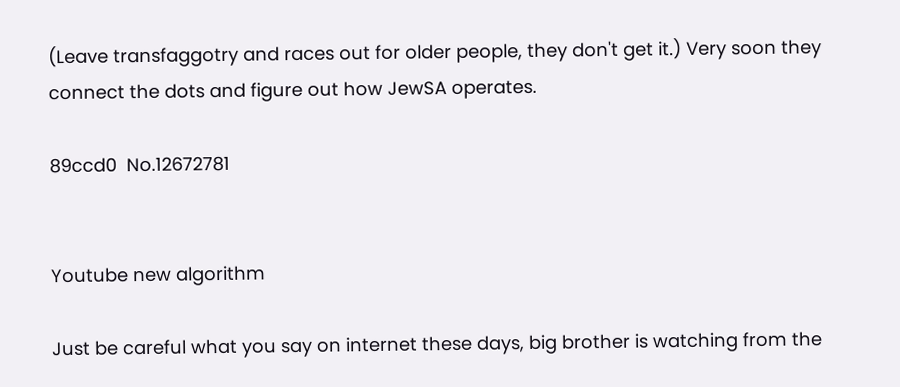(Leave transfaggotry and races out for older people, they don't get it.) Very soon they connect the dots and figure out how JewSA operates.

89ccd0  No.12672781


Youtube new algorithm

Just be careful what you say on internet these days, big brother is watching from the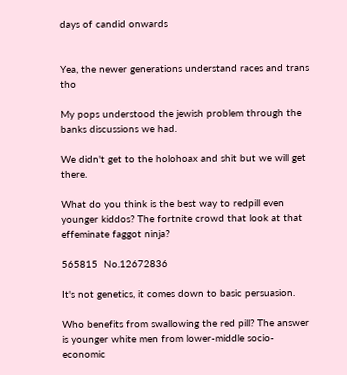days of candid onwards


Yea, the newer generations understand races and trans tho

My pops understood the jewish problem through the banks discussions we had.

We didn't get to the holohoax and shit but we will get there.

What do you think is the best way to redpill even younger kiddos? The fortnite crowd that look at that effeminate faggot ninja?

565815  No.12672836

It's not genetics, it comes down to basic persuasion.

Who benefits from swallowing the red pill? The answer is younger white men from lower-middle socio-economic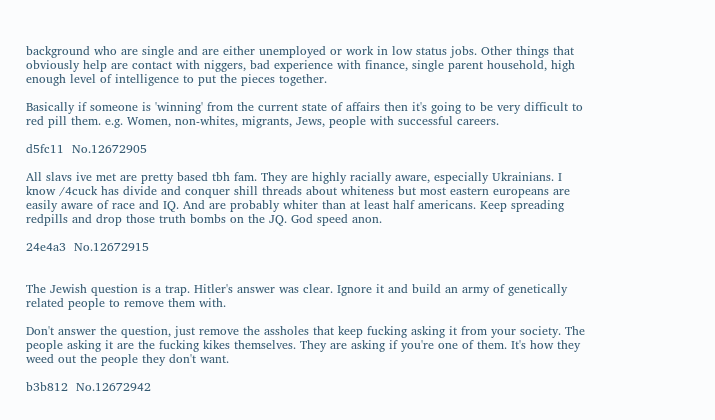background who are single and are either unemployed or work in low status jobs. Other things that obviously help are contact with niggers, bad experience with finance, single parent household, high enough level of intelligence to put the pieces together.

Basically if someone is 'winning' from the current state of affairs then it's going to be very difficult to red pill them. e.g. Women, non-whites, migrants, Jews, people with successful careers.

d5fc11  No.12672905

All slavs ive met are pretty based tbh fam. They are highly racially aware, especially Ukrainians. I know /4cuck has divide and conquer shill threads about whiteness but most eastern europeans are easily aware of race and IQ. And are probably whiter than at least half americans. Keep spreading redpills and drop those truth bombs on the JQ. God speed anon.

24e4a3  No.12672915


The Jewish question is a trap. Hitler's answer was clear. Ignore it and build an army of genetically related people to remove them with.

Don't answer the question, just remove the assholes that keep fucking asking it from your society. The people asking it are the fucking kikes themselves. They are asking if you're one of them. It's how they weed out the people they don't want.

b3b812  No.12672942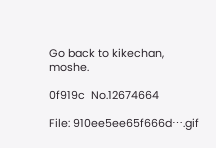Go back to kikechan, moshe.

0f919c  No.12674664

File: 910ee5ee65f666d⋯.gif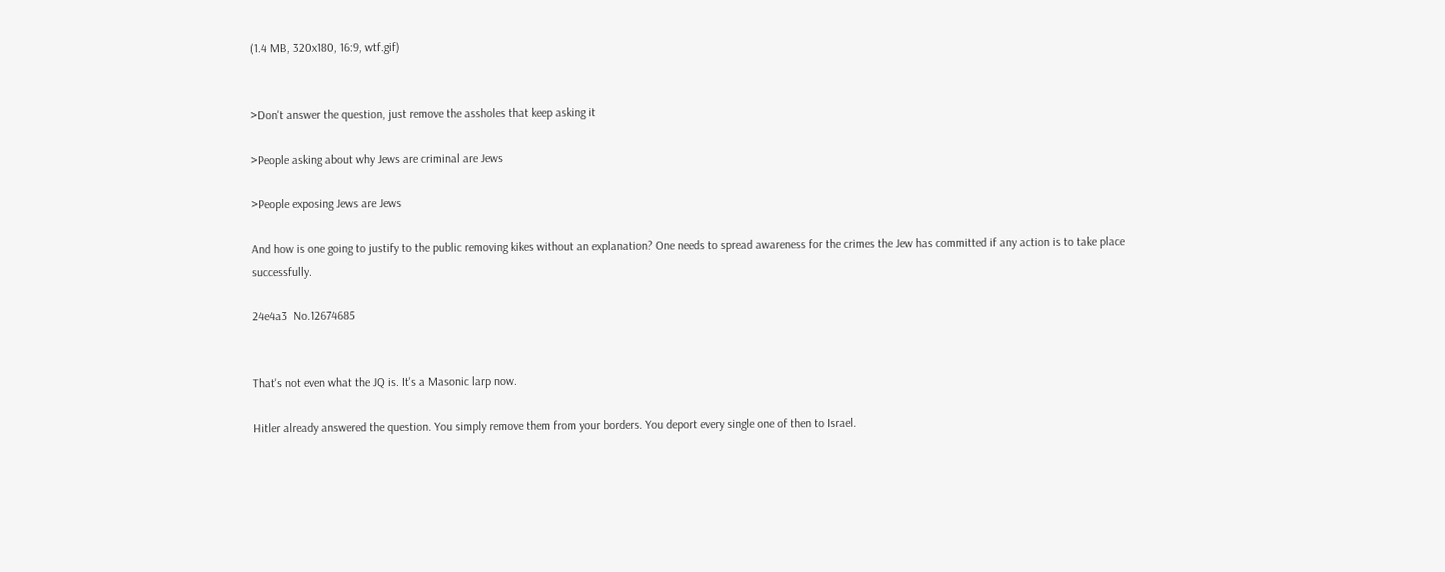(1.4 MB, 320x180, 16:9, wtf.gif)


>Don't answer the question, just remove the assholes that keep asking it

>People asking about why Jews are criminal are Jews

>People exposing Jews are Jews

And how is one going to justify to the public removing kikes without an explanation? One needs to spread awareness for the crimes the Jew has committed if any action is to take place successfully.

24e4a3  No.12674685


That's not even what the JQ is. It's a Masonic larp now.

Hitler already answered the question. You simply remove them from your borders. You deport every single one of then to Israel.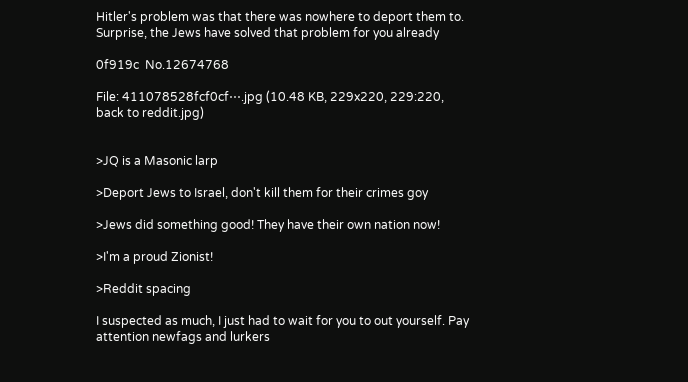Hitler's problem was that there was nowhere to deport them to. Surprise, the Jews have solved that problem for you already

0f919c  No.12674768

File: 411078528fcf0cf⋯.jpg (10.48 KB, 229x220, 229:220, back to reddit.jpg)


>JQ is a Masonic larp

>Deport Jews to Israel, don't kill them for their crimes goy

>Jews did something good! They have their own nation now!

>I'm a proud Zionist!

>Reddit spacing

I suspected as much, I just had to wait for you to out yourself. Pay attention newfags and lurkers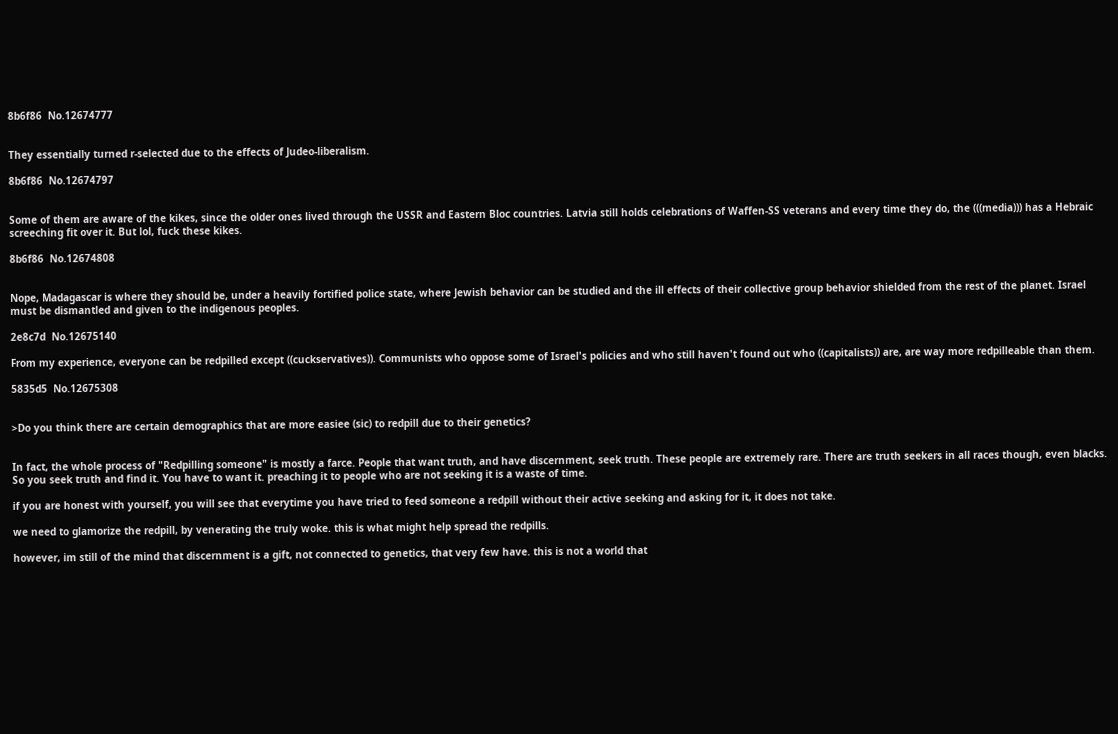8b6f86  No.12674777


They essentially turned r-selected due to the effects of Judeo-liberalism.

8b6f86  No.12674797


Some of them are aware of the kikes, since the older ones lived through the USSR and Eastern Bloc countries. Latvia still holds celebrations of Waffen-SS veterans and every time they do, the (((media))) has a Hebraic screeching fit over it. But lol, fuck these kikes.

8b6f86  No.12674808


Nope, Madagascar is where they should be, under a heavily fortified police state, where Jewish behavior can be studied and the ill effects of their collective group behavior shielded from the rest of the planet. Israel must be dismantled and given to the indigenous peoples.

2e8c7d  No.12675140

From my experience, everyone can be redpilled except ((cuckservatives)). Communists who oppose some of Israel's policies and who still haven't found out who ((capitalists)) are, are way more redpilleable than them.

5835d5  No.12675308


>Do you think there are certain demographics that are more easiee (sic) to redpill due to their genetics?


In fact, the whole process of "Redpilling someone" is mostly a farce. People that want truth, and have discernment, seek truth. These people are extremely rare. There are truth seekers in all races though, even blacks. So you seek truth and find it. You have to want it. preaching it to people who are not seeking it is a waste of time.

if you are honest with yourself, you will see that everytime you have tried to feed someone a redpill without their active seeking and asking for it, it does not take.

we need to glamorize the redpill, by venerating the truly woke. this is what might help spread the redpills.

however, im still of the mind that discernment is a gift, not connected to genetics, that very few have. this is not a world that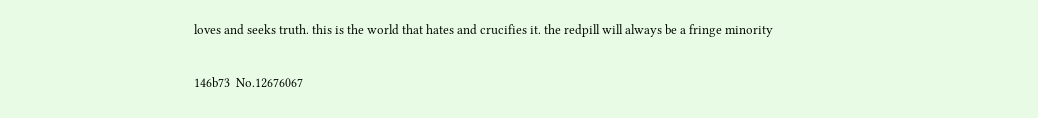loves and seeks truth. this is the world that hates and crucifies it. the redpill will always be a fringe minority

146b73  No.12676067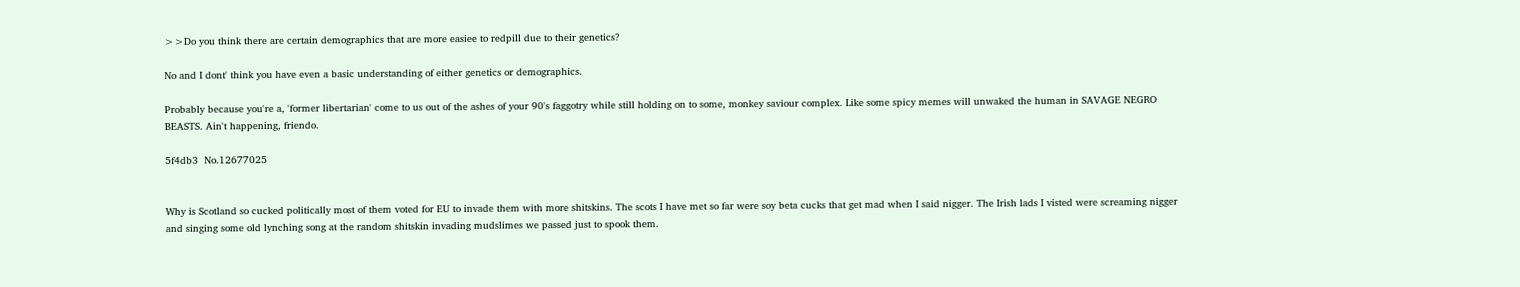>>Do you think there are certain demographics that are more easiee to redpill due to their genetics?

No and I dont' think you have even a basic understanding of either genetics or demographics.

Probably because you're a, 'former libertarian' come to us out of the ashes of your 90's faggotry while still holding on to some, monkey saviour complex. Like some spicy memes will unwaked the human in SAVAGE NEGRO BEASTS. Ain't happening, friendo.

5f4db3  No.12677025


Why is Scotland so cucked politically most of them voted for EU to invade them with more shitskins. The scots I have met so far were soy beta cucks that get mad when I said nigger. The Irish lads I visted were screaming nigger and singing some old lynching song at the random shitskin invading mudslimes we passed just to spook them.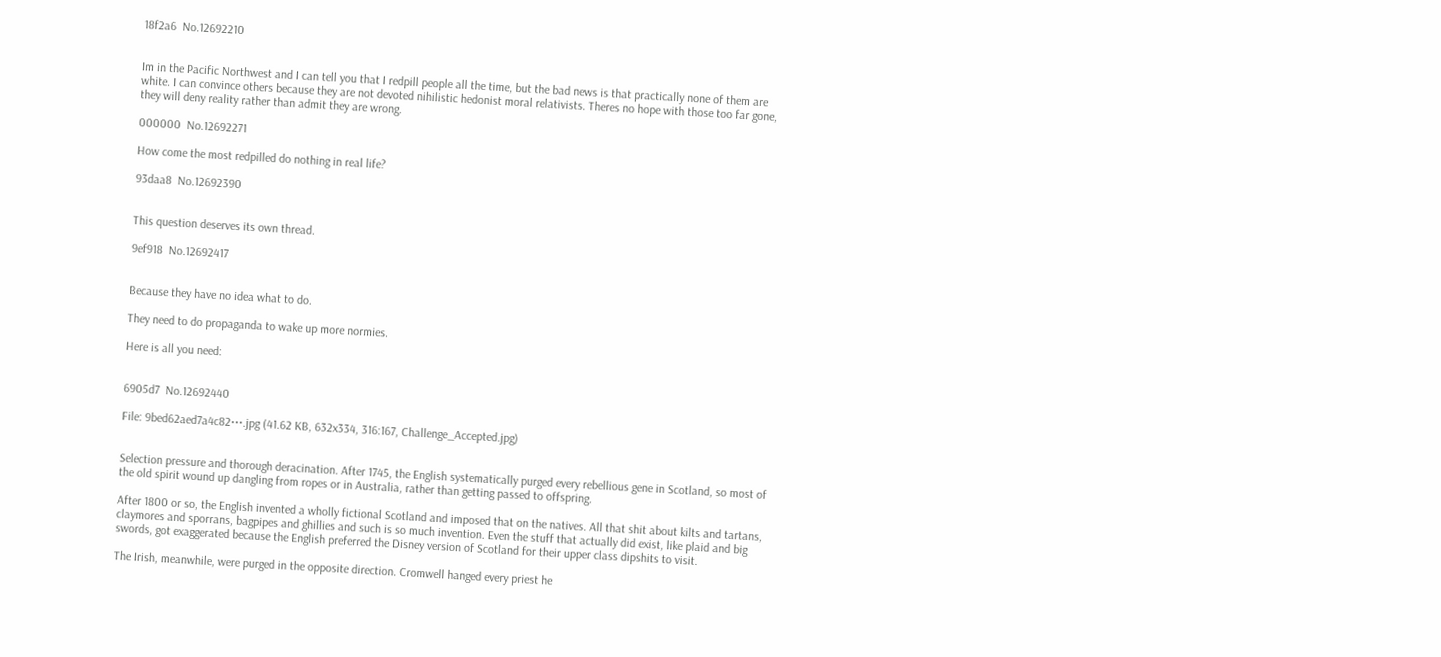18f2a6  No.12692210


Im in the Pacific Northwest and I can tell you that I redpill people all the time, but the bad news is that practically none of them are white. I can convince others because they are not devoted nihilistic hedonist moral relativists. Theres no hope with those too far gone, they will deny reality rather than admit they are wrong.

000000  No.12692271

How come the most redpilled do nothing in real life?

93daa8  No.12692390


This question deserves its own thread.

9ef918  No.12692417


Because they have no idea what to do.

They need to do propaganda to wake up more normies.

Here is all you need:


6905d7  No.12692440

File: 9bed62aed7a4c82⋯.jpg (41.62 KB, 632x334, 316:167, Challenge_Accepted.jpg)


Selection pressure and thorough deracination. After 1745, the English systematically purged every rebellious gene in Scotland, so most of the old spirit wound up dangling from ropes or in Australia, rather than getting passed to offspring.

After 1800 or so, the English invented a wholly fictional Scotland and imposed that on the natives. All that shit about kilts and tartans, claymores and sporrans, bagpipes and ghillies and such is so much invention. Even the stuff that actually did exist, like plaid and big swords, got exaggerated because the English preferred the Disney version of Scotland for their upper class dipshits to visit.

The Irish, meanwhile, were purged in the opposite direction. Cromwell hanged every priest he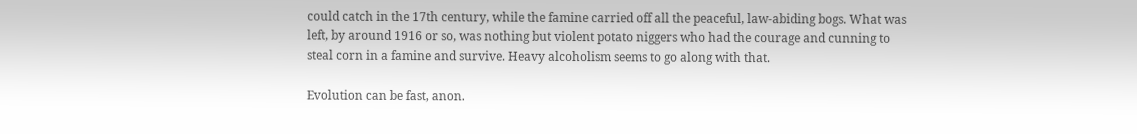could catch in the 17th century, while the famine carried off all the peaceful, law-abiding bogs. What was left, by around 1916 or so, was nothing but violent potato niggers who had the courage and cunning to steal corn in a famine and survive. Heavy alcoholism seems to go along with that.

Evolution can be fast, anon.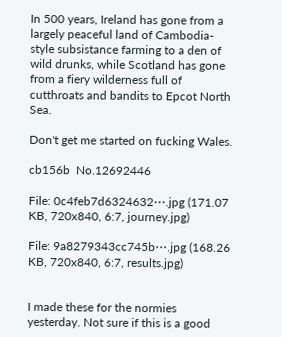In 500 years, Ireland has gone from a largely peaceful land of Cambodia-style subsistance farming to a den of wild drunks, while Scotland has gone from a fiery wilderness full of cutthroats and bandits to Epcot North Sea.

Don't get me started on fucking Wales.

cb156b  No.12692446

File: 0c4feb7d6324632⋯.jpg (171.07 KB, 720x840, 6:7, journey.jpg)

File: 9a8279343cc745b⋯.jpg (168.26 KB, 720x840, 6:7, results.jpg)


I made these for the normies yesterday. Not sure if this is a good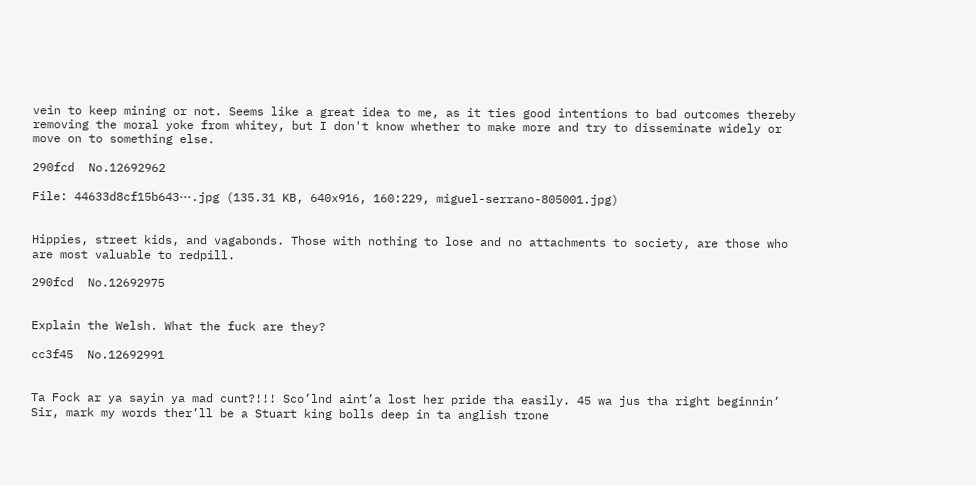vein to keep mining or not. Seems like a great idea to me, as it ties good intentions to bad outcomes thereby removing the moral yoke from whitey, but I don't know whether to make more and try to disseminate widely or move on to something else.

290fcd  No.12692962

File: 44633d8cf15b643⋯.jpg (135.31 KB, 640x916, 160:229, miguel-serrano-805001.jpg)


Hippies, street kids, and vagabonds. Those with nothing to lose and no attachments to society, are those who are most valuable to redpill.

290fcd  No.12692975


Explain the Welsh. What the fuck are they?

cc3f45  No.12692991


Ta Fock ar ya sayin ya mad cunt?!!! Sco’lnd aint’a lost her pride tha easily. 45 wa jus tha right beginnin’ Sir, mark my words ther’ll be a Stuart king bolls deep in ta anglish trone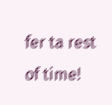fer ta rest of time!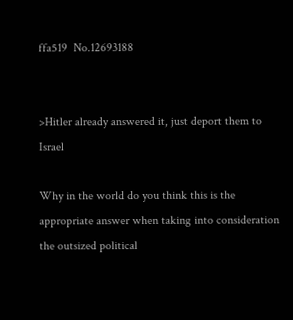ffa519  No.12693188


>Hitler already answered it, just deport them to Israel

Why in the world do you think this is the appropriate answer when taking into consideration the outsized political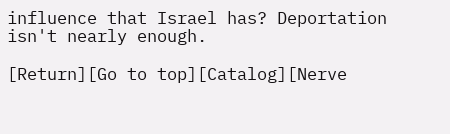influence that Israel has? Deportation isn't nearly enough.

[Return][Go to top][Catalog][Nerve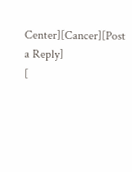Center][Cancer][Post a Reply]
[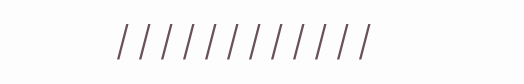/ / / / / / / / / / / /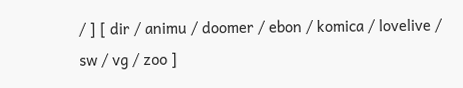/ ] [ dir / animu / doomer / ebon / komica / lovelive / sw / vg / zoo ]